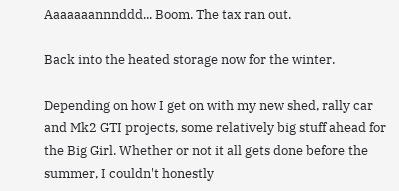Aaaaaaannnddd... Boom. The tax ran out.

Back into the heated storage now for the winter.

Depending on how I get on with my new shed, rally car and Mk2 GTI projects, some relatively big stuff ahead for the Big Girl. Whether or not it all gets done before the summer, I couldn't honestly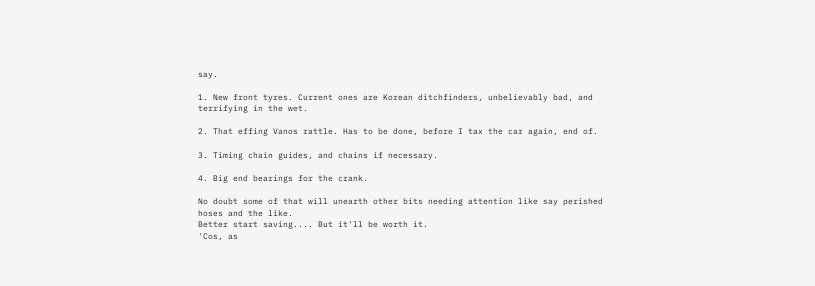say.

1. New front tyres. Current ones are Korean ditchfinders, unbelievably bad, and terrifying in the wet.

2. That effing Vanos rattle. Has to be done, before I tax the car again, end of.

3. Timing chain guides, and chains if necessary.

4. Big end bearings for the crank.

No doubt some of that will unearth other bits needing attention like say perished hoses and the like.
Better start saving.... But it'll be worth it.
'Cos, as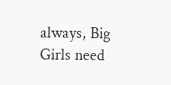always, Big Girls need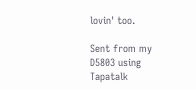lovin' too.

Sent from my D5803 using Tapatalk